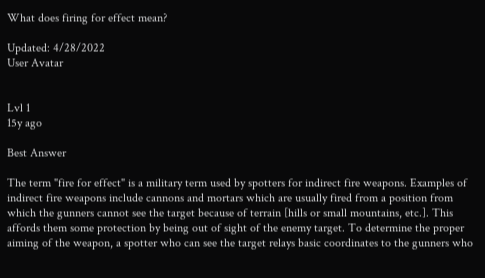What does firing for effect mean?

Updated: 4/28/2022
User Avatar


Lvl 1
15y ago

Best Answer

The term "fire for effect" is a military term used by spotters for indirect fire weapons. Examples of indirect fire weapons include cannons and mortars which are usually fired from a position from which the gunners cannot see the target because of terrain [hills or small mountains, etc.]. This affords them some protection by being out of sight of the enemy target. To determine the proper aiming of the weapon, a spotter who can see the target relays basic coordinates to the gunners who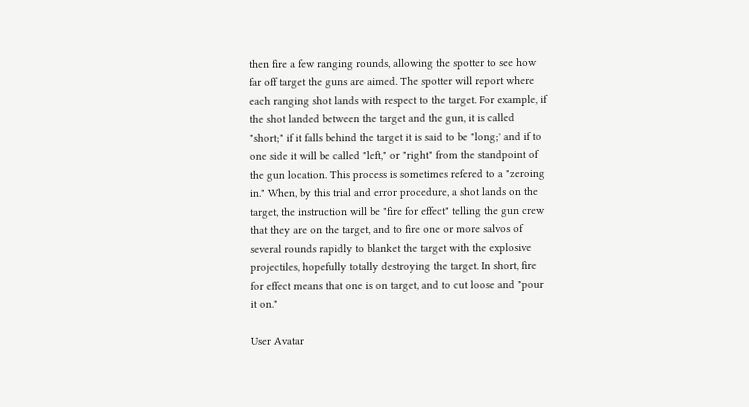then fire a few ranging rounds, allowing the spotter to see how far off target the guns are aimed. The spotter will report where each ranging shot lands with respect to the target. For example, if the shot landed between the target and the gun, it is called "short;" if it falls behind the target it is said to be "long;' and if to one side it will be called "left," or "right" from the standpoint of the gun location. This process is sometimes refered to a "zeroing in." When, by this trial and error procedure, a shot lands on the target, the instruction will be "fire for effect" telling the gun crew that they are on the target, and to fire one or more salvos of several rounds rapidly to blanket the target with the explosive projectiles, hopefully totally destroying the target. In short, fire for effect means that one is on target, and to cut loose and "pour it on."

User Avatar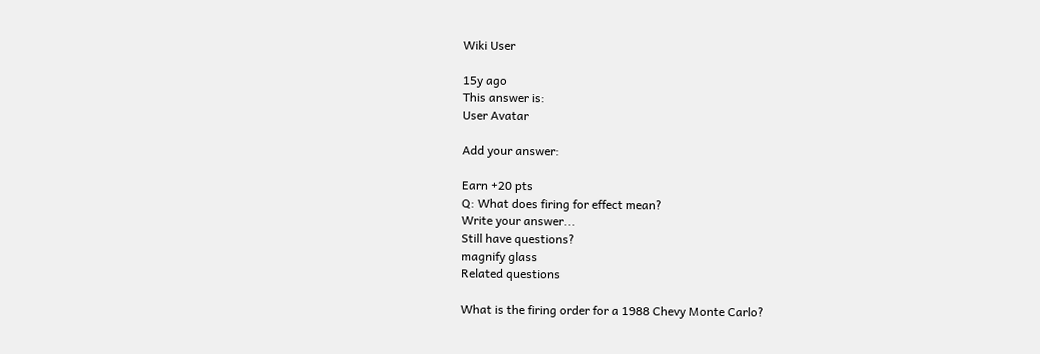Wiki User

15y ago
This answer is:
User Avatar

Add your answer:

Earn +20 pts
Q: What does firing for effect mean?
Write your answer...
Still have questions?
magnify glass
Related questions

What is the firing order for a 1988 Chevy Monte Carlo?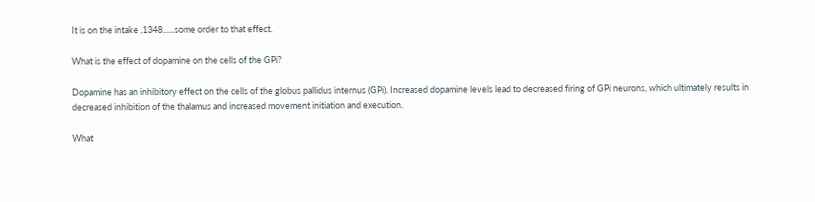It is on the intake ,1348......some order to that effect.

What is the effect of dopamine on the cells of the GPi?

Dopamine has an inhibitory effect on the cells of the globus pallidus internus (GPi). Increased dopamine levels lead to decreased firing of GPi neurons, which ultimately results in decreased inhibition of the thalamus and increased movement initiation and execution.

What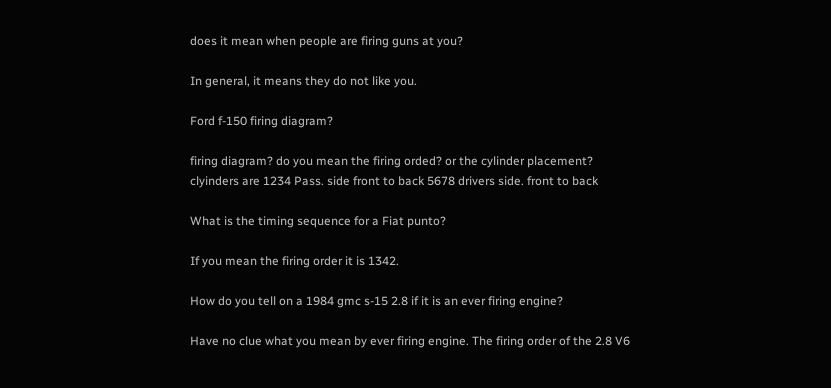does it mean when people are firing guns at you?

In general, it means they do not like you.

Ford f-150 firing diagram?

firing diagram? do you mean the firing orded? or the cylinder placement? clyinders are 1234 Pass. side front to back 5678 drivers side. front to back

What is the timing sequence for a Fiat punto?

If you mean the firing order it is 1342.

How do you tell on a 1984 gmc s-15 2.8 if it is an ever firing engine?

Have no clue what you mean by ever firing engine. The firing order of the 2.8 V6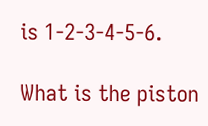is 1-2-3-4-5-6.

What is the piston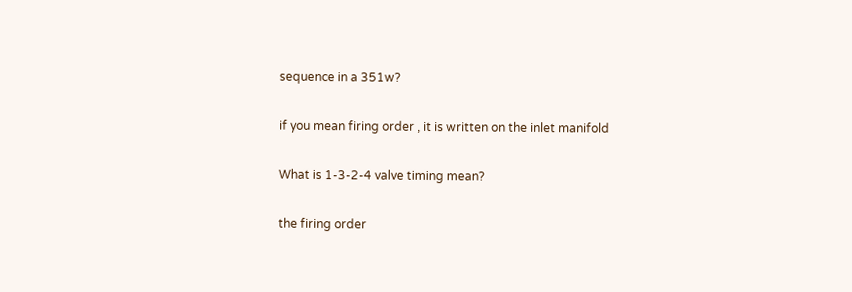sequence in a 351w?

if you mean firing order , it is written on the inlet manifold

What is 1-3-2-4 valve timing mean?

the firing order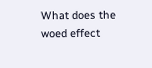What does the woed effect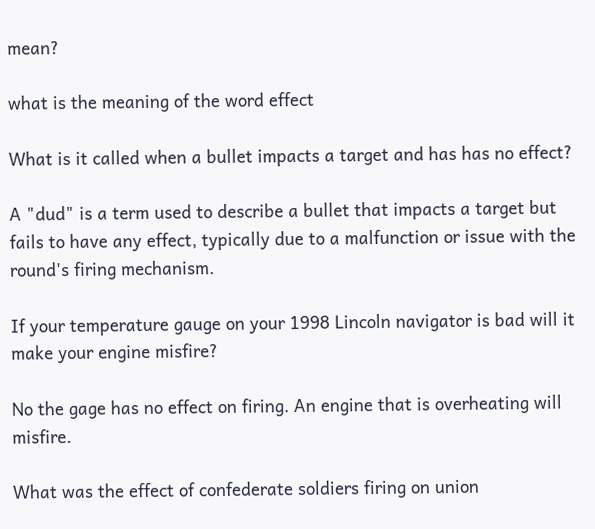mean?

what is the meaning of the word effect

What is it called when a bullet impacts a target and has has no effect?

A "dud" is a term used to describe a bullet that impacts a target but fails to have any effect, typically due to a malfunction or issue with the round's firing mechanism.

If your temperature gauge on your 1998 Lincoln navigator is bad will it make your engine misfire?

No the gage has no effect on firing. An engine that is overheating will misfire.

What was the effect of confederate soldiers firing on union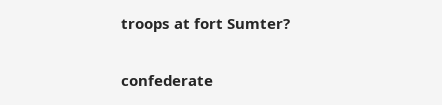troops at fort Sumter?

confederate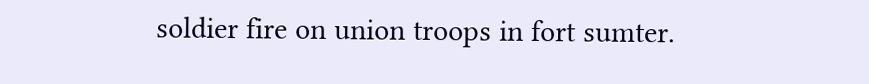soldier fire on union troops in fort sumter.